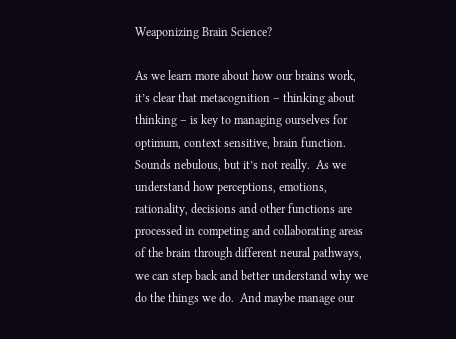Weaponizing Brain Science?

As we learn more about how our brains work, it’s clear that metacognition – thinking about thinking – is key to managing ourselves for optimum, context sensitive, brain function.  Sounds nebulous, but it’s not really.  As we understand how perceptions, emotions, rationality, decisions and other functions are processed in competing and collaborating areas of the brain through different neural pathways, we can step back and better understand why we do the things we do.  And maybe manage our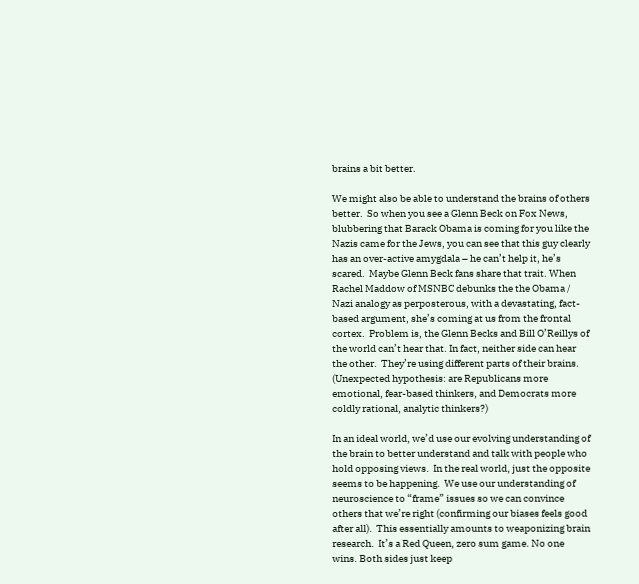brains a bit better.

We might also be able to understand the brains of others better.  So when you see a Glenn Beck on Fox News, blubbering that Barack Obama is coming for you like the Nazis came for the Jews, you can see that this guy clearly has an over-active amygdala – he can’t help it, he’s scared.  Maybe Glenn Beck fans share that trait. When Rachel Maddow of MSNBC debunks the the Obama / Nazi analogy as perposterous, with a devastating, fact-based argument, she’s coming at us from the frontal cortex.  Problem is, the Glenn Becks and Bill O’Reillys of the world can’t hear that. In fact, neither side can hear the other.  They’re using different parts of their brains. (Unexpected hypothesis: are Republicans more emotional, fear-based thinkers, and Democrats more coldly rational, analytic thinkers?)

In an ideal world, we’d use our evolving understanding of the brain to better understand and talk with people who hold opposing views.  In the real world, just the opposite seems to be happening.  We use our understanding of neuroscience to “frame” issues so we can convince others that we’re right (confirming our biases feels good after all).  This essentially amounts to weaponizing brain research.  It’s a Red Queen, zero sum game. No one wins. Both sides just keep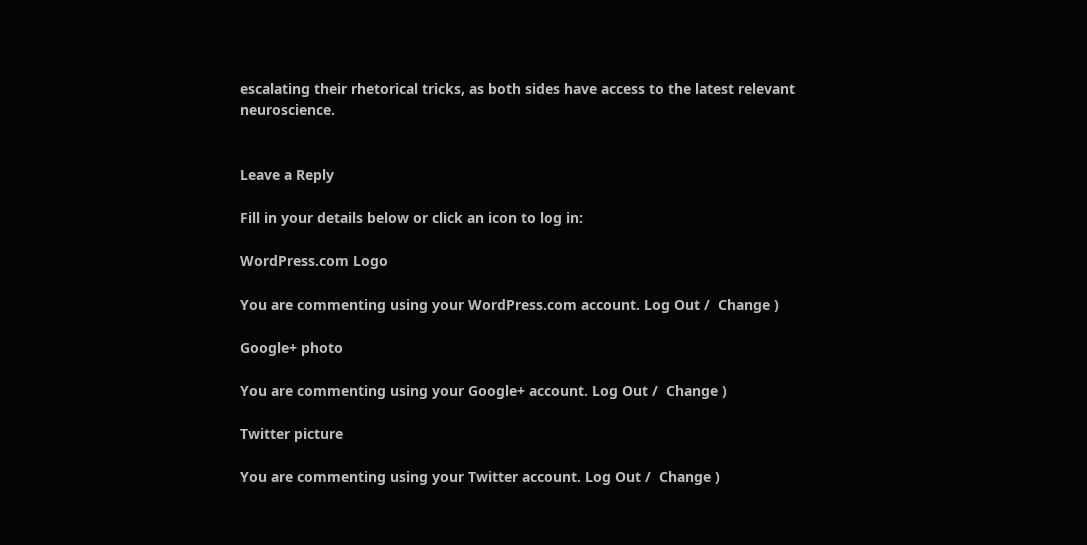escalating their rhetorical tricks, as both sides have access to the latest relevant neuroscience.


Leave a Reply

Fill in your details below or click an icon to log in:

WordPress.com Logo

You are commenting using your WordPress.com account. Log Out /  Change )

Google+ photo

You are commenting using your Google+ account. Log Out /  Change )

Twitter picture

You are commenting using your Twitter account. Log Out /  Change )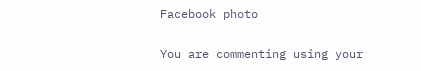Facebook photo

You are commenting using your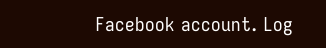Facebook account. Log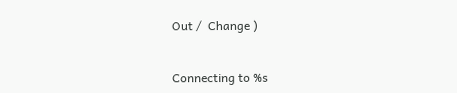Out /  Change )


Connecting to %s